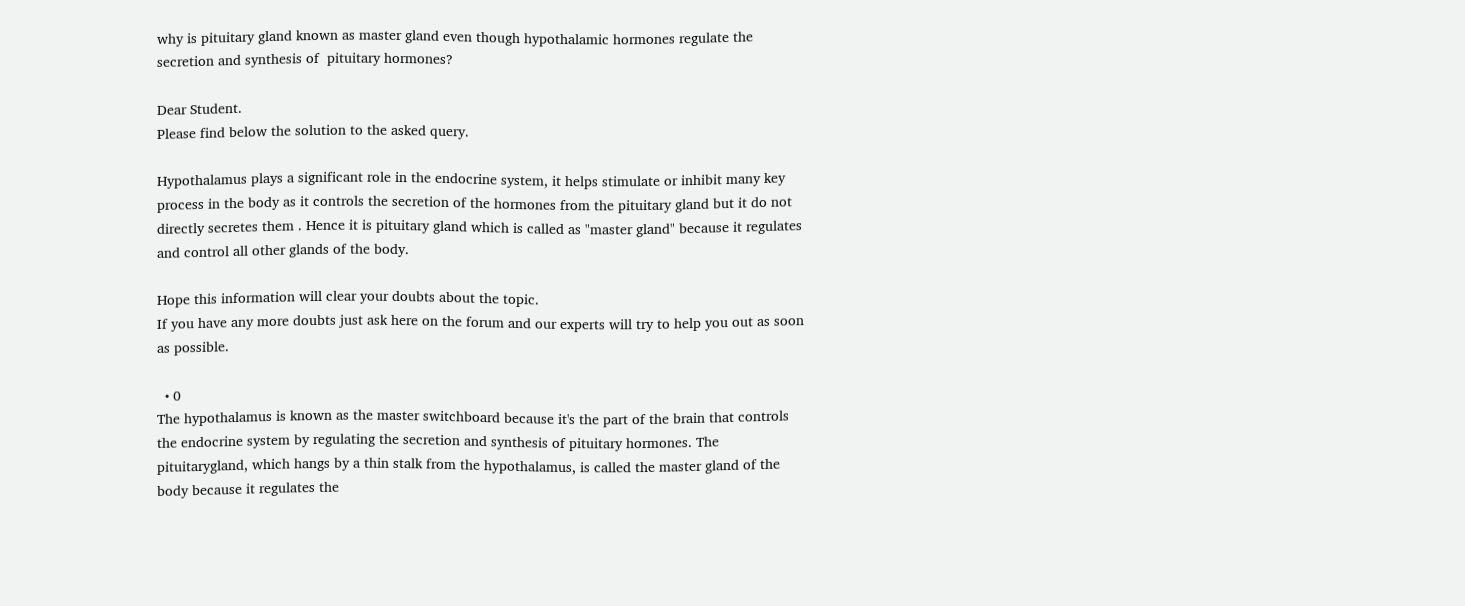why is pituitary gland known as master gland even though hypothalamic hormones regulate the secretion and synthesis of  pituitary hormones?

Dear Student.
Please find below the solution to the asked query.

Hypothalamus plays a significant role in the endocrine system, it helps stimulate or inhibit many key process in the body as it controls the secretion of the hormones from the pituitary gland but it do not directly secretes them . Hence it is pituitary gland which is called as "master gland" because it regulates and control all other glands of the body.

Hope this information will clear your doubts about the topic.
If you have any more doubts just ask here on the forum and our experts will try to help you out as soon as possible.

  • 0
The hypothalamus is known as the master switchboard because it's the part of the brain that controls the endocrine system by regulating the secretion and synthesis of pituitary hormones. The pituitarygland, which hangs by a thin stalk from the hypothalamus, is called the master gland of the body because it regulates the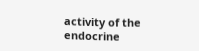activity of the endocrine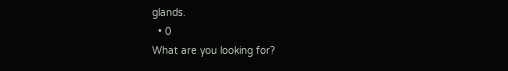glands.
  • 0
What are you looking for?